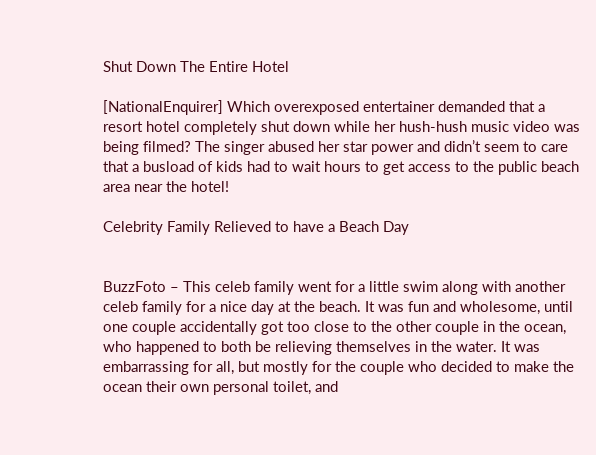Shut Down The Entire Hotel

[NationalEnquirer] Which overexposed entertainer demanded that a resort hotel completely shut down while her hush-hush music video was being filmed? The singer abused her star power and didn’t seem to care that a busload of kids had to wait hours to get access to the public beach area near the hotel!

Celebrity Family Relieved to have a Beach Day


BuzzFoto – This celeb family went for a little swim along with another celeb family for a nice day at the beach. It was fun and wholesome, until one couple accidentally got too close to the other couple in the ocean, who happened to both be relieving themselves in the water. It was embarrassing for all, but mostly for the couple who decided to make the ocean their own personal toilet, and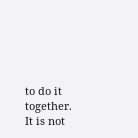to do it together. It is not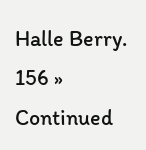Halle Berry. 156 » Continued